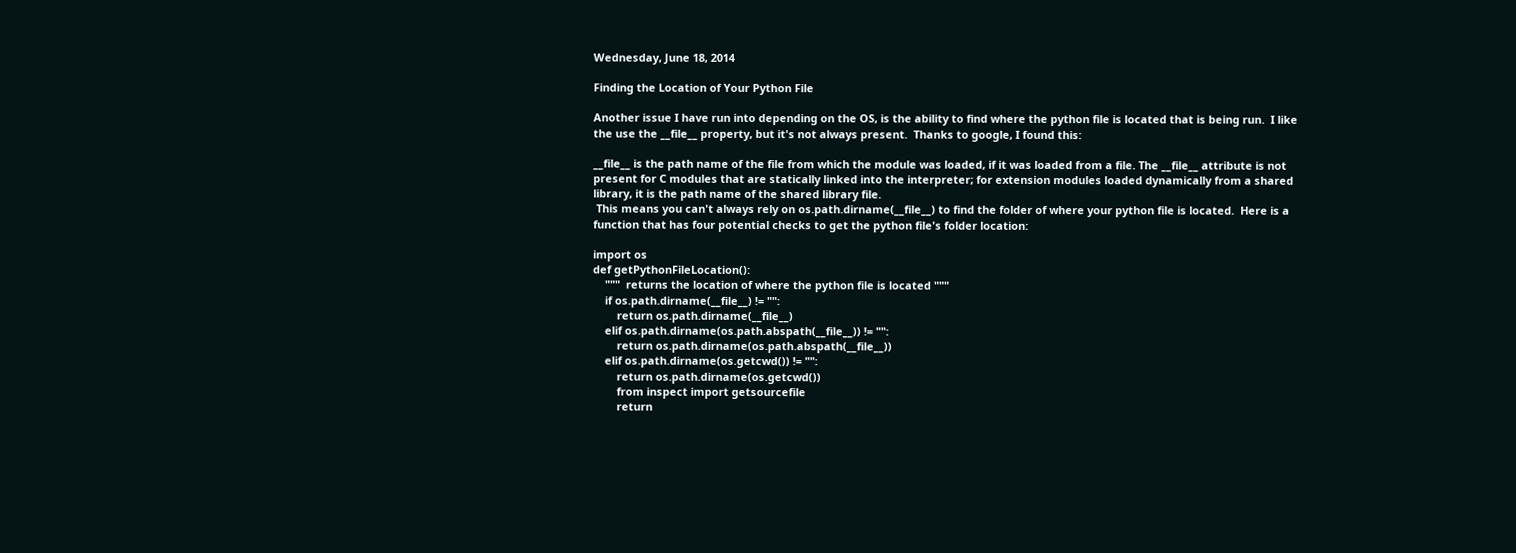Wednesday, June 18, 2014

Finding the Location of Your Python File

Another issue I have run into depending on the OS, is the ability to find where the python file is located that is being run.  I like the use the __file__ property, but it's not always present.  Thanks to google, I found this:

__file__ is the path name of the file from which the module was loaded, if it was loaded from a file. The __file__ attribute is not present for C modules that are statically linked into the interpreter; for extension modules loaded dynamically from a shared library, it is the path name of the shared library file.
 This means you can't always rely on os.path.dirname(__file__) to find the folder of where your python file is located.  Here is a function that has four potential checks to get the python file's folder location:

import os
def getPythonFileLocation():
    """  returns the location of where the python file is located """
    if os.path.dirname(__file__) != "":
        return os.path.dirname(__file__)
    elif os.path.dirname(os.path.abspath(__file__)) != "":
        return os.path.dirname(os.path.abspath(__file__))
    elif os.path.dirname(os.getcwd()) != "":
        return os.path.dirname(os.getcwd())
        from inspect import getsourcefile
        return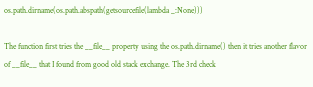os.path.dirname(os.path.abspath(getsourcefile(lambda _:None)))

The function first tries the __file__ property using the os.path.dirname() then it tries another flavor of __file__ that I found from good old stack exchange. The 3rd check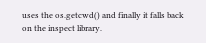uses the os.getcwd() and finally it falls back on the inspect library.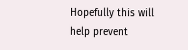Hopefully this will help prevent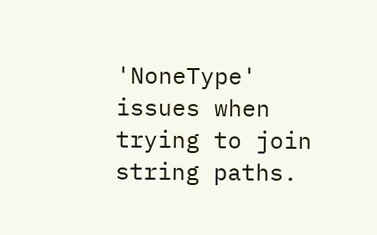'NoneType' issues when trying to join string paths.